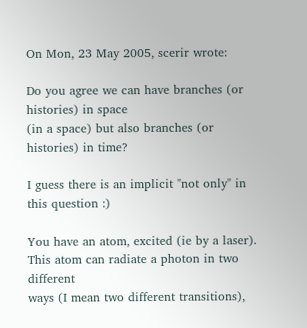On Mon, 23 May 2005, scerir wrote:

Do you agree we can have branches (or histories) in space
(in a space) but also branches (or histories) in time?

I guess there is an implicit "not only" in this question :)

You have an atom, excited (ie by a laser).
This atom can radiate a photon in two different
ways (I mean two different transitions),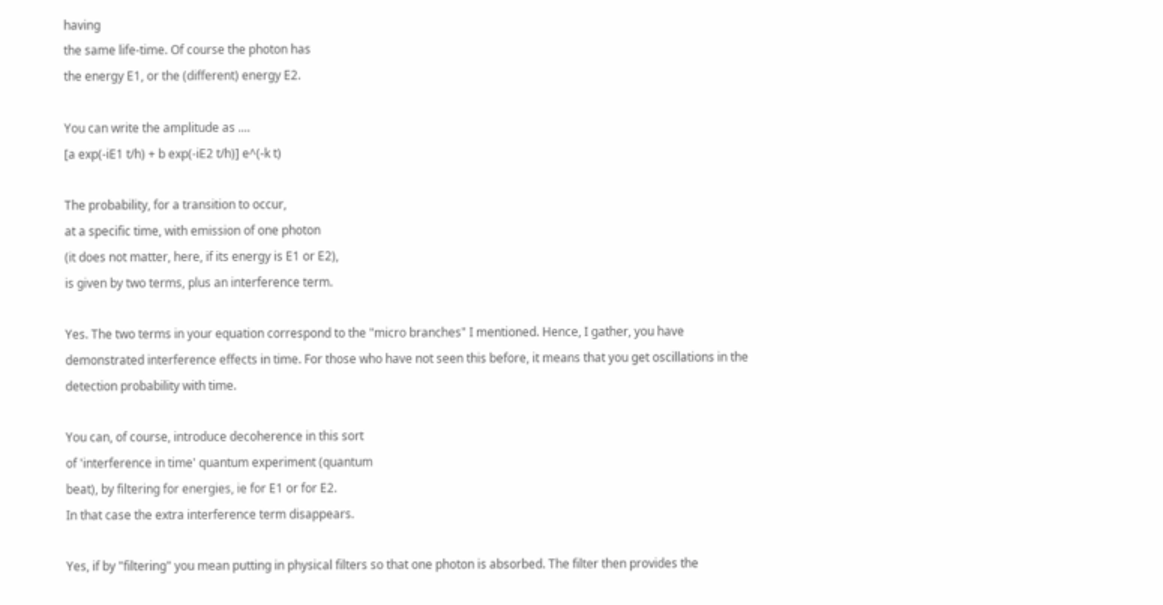having
the same life-time. Of course the photon has
the energy E1, or the (different) energy E2.

You can write the amplitude as ....
[a exp(-iE1 t/h) + b exp(-iE2 t/h)] e^(-k t)

The probability, for a transition to occur,
at a specific time, with emission of one photon
(it does not matter, here, if its energy is E1 or E2),
is given by two terms, plus an interference term.

Yes. The two terms in your equation correspond to the "micro branches" I mentioned. Hence, I gather, you have demonstrated interference effects in time. For those who have not seen this before, it means that you get oscillations in the detection probability with time.

You can, of course, introduce decoherence in this sort
of 'interference in time' quantum experiment (quantum
beat), by filtering for energies, ie for E1 or for E2.
In that case the extra interference term disappears.

Yes, if by "filtering" you mean putting in physical filters so that one photon is absorbed. The filter then provides the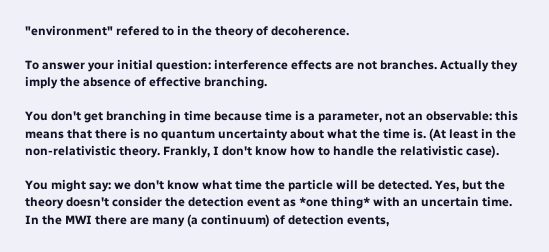"environment" refered to in the theory of decoherence.

To answer your initial question: interference effects are not branches. Actually they imply the absence of effective branching.

You don't get branching in time because time is a parameter, not an observable: this means that there is no quantum uncertainty about what the time is. (At least in the non-relativistic theory. Frankly, I don't know how to handle the relativistic case).

You might say: we don't know what time the particle will be detected. Yes, but the theory doesn't consider the detection event as *one thing* with an uncertain time. In the MWI there are many (a continuum) of detection events,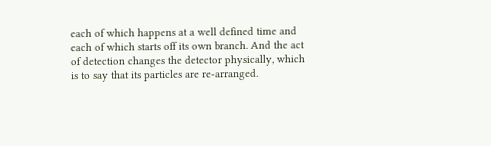each of which happens at a well defined time and each of which starts off its own branch. And the act of detection changes the detector physically, which is to say that its particles are re-arranged.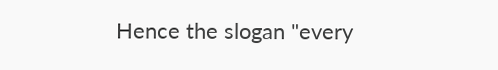Hence the slogan "every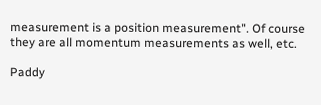measurement is a position measurement". Of course they are all momentum measurements as well, etc.

Paddy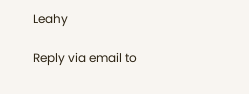Leahy

Reply via email to